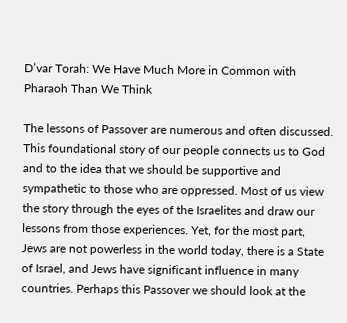D’var Torah: We Have Much More in Common with Pharaoh Than We Think

The lessons of Passover are numerous and often discussed. This foundational story of our people connects us to God and to the idea that we should be supportive and sympathetic to those who are oppressed. Most of us view the story through the eyes of the Israelites and draw our lessons from those experiences. Yet, for the most part, Jews are not powerless in the world today, there is a State of Israel, and Jews have significant influence in many countries. Perhaps this Passover we should look at the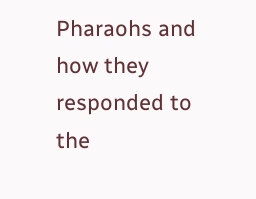Pharaohs and how they responded to the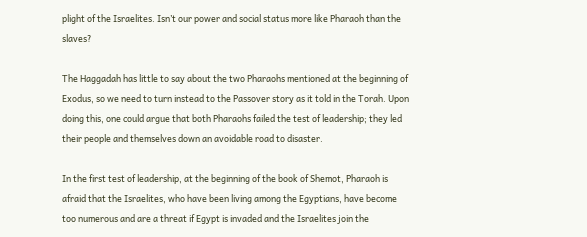plight of the Israelites. Isn’t our power and social status more like Pharaoh than the slaves?

The Haggadah has little to say about the two Pharaohs mentioned at the beginning of Exodus, so we need to turn instead to the Passover story as it told in the Torah. Upon doing this, one could argue that both Pharaohs failed the test of leadership; they led their people and themselves down an avoidable road to disaster.

In the first test of leadership, at the beginning of the book of Shemot, Pharaoh is afraid that the Israelites, who have been living among the Egyptians, have become too numerous and are a threat if Egypt is invaded and the Israelites join the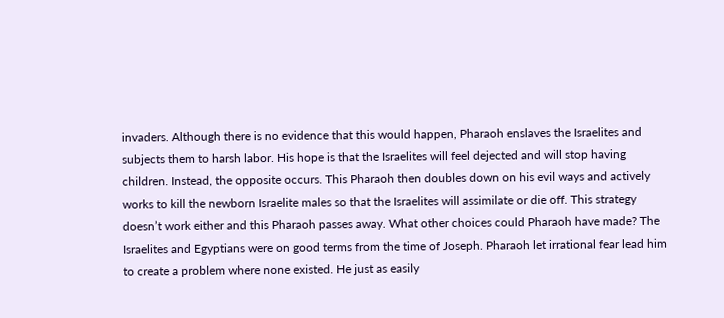invaders. Although there is no evidence that this would happen, Pharaoh enslaves the Israelites and subjects them to harsh labor. His hope is that the Israelites will feel dejected and will stop having children. Instead, the opposite occurs. This Pharaoh then doubles down on his evil ways and actively works to kill the newborn Israelite males so that the Israelites will assimilate or die off. This strategy doesn’t work either and this Pharaoh passes away. What other choices could Pharaoh have made? The Israelites and Egyptians were on good terms from the time of Joseph. Pharaoh let irrational fear lead him to create a problem where none existed. He just as easily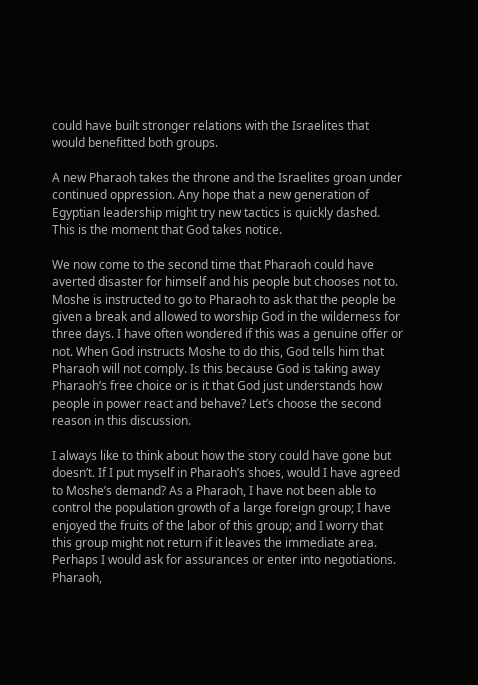could have built stronger relations with the Israelites that would benefitted both groups.

A new Pharaoh takes the throne and the Israelites groan under continued oppression. Any hope that a new generation of Egyptian leadership might try new tactics is quickly dashed. This is the moment that God takes notice.

We now come to the second time that Pharaoh could have averted disaster for himself and his people but chooses not to. Moshe is instructed to go to Pharaoh to ask that the people be given a break and allowed to worship God in the wilderness for three days. I have often wondered if this was a genuine offer or not. When God instructs Moshe to do this, God tells him that Pharaoh will not comply. Is this because God is taking away Pharaoh’s free choice or is it that God just understands how people in power react and behave? Let’s choose the second reason in this discussion.

I always like to think about how the story could have gone but doesn’t. If I put myself in Pharaoh’s shoes, would I have agreed to Moshe’s demand? As a Pharaoh, I have not been able to control the population growth of a large foreign group; I have enjoyed the fruits of the labor of this group; and I worry that this group might not return if it leaves the immediate area. Perhaps I would ask for assurances or enter into negotiations. Pharaoh,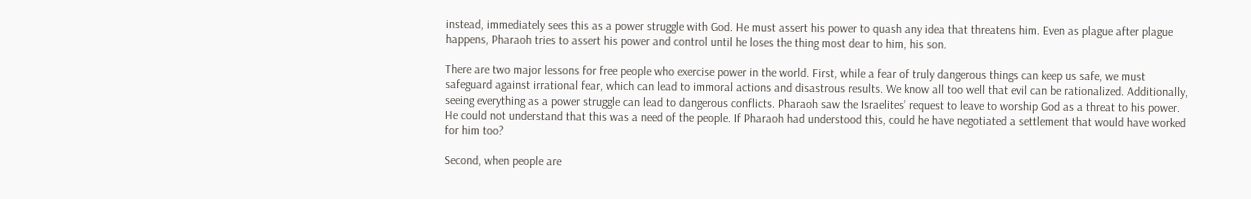instead, immediately sees this as a power struggle with God. He must assert his power to quash any idea that threatens him. Even as plague after plague happens, Pharaoh tries to assert his power and control until he loses the thing most dear to him, his son.

There are two major lessons for free people who exercise power in the world. First, while a fear of truly dangerous things can keep us safe, we must safeguard against irrational fear, which can lead to immoral actions and disastrous results. We know all too well that evil can be rationalized. Additionally, seeing everything as a power struggle can lead to dangerous conflicts. Pharaoh saw the Israelites’ request to leave to worship God as a threat to his power. He could not understand that this was a need of the people. If Pharaoh had understood this, could he have negotiated a settlement that would have worked for him too?

Second, when people are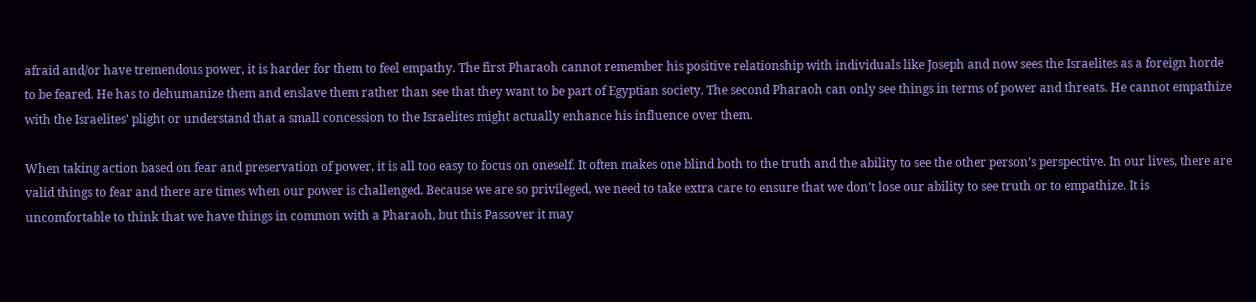afraid and/or have tremendous power, it is harder for them to feel empathy. The first Pharaoh cannot remember his positive relationship with individuals like Joseph and now sees the Israelites as a foreign horde to be feared. He has to dehumanize them and enslave them rather than see that they want to be part of Egyptian society. The second Pharaoh can only see things in terms of power and threats. He cannot empathize with the Israelites’ plight or understand that a small concession to the Israelites might actually enhance his influence over them.

When taking action based on fear and preservation of power, it is all too easy to focus on oneself. It often makes one blind both to the truth and the ability to see the other person’s perspective. In our lives, there are valid things to fear and there are times when our power is challenged. Because we are so privileged, we need to take extra care to ensure that we don’t lose our ability to see truth or to empathize. It is uncomfortable to think that we have things in common with a Pharaoh, but this Passover it may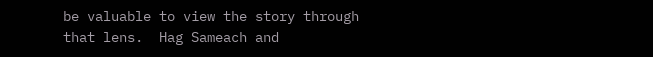be valuable to view the story through that lens.  Hag Sameach and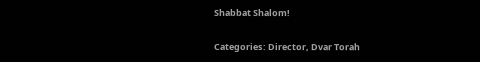Shabbat Shalom!

Categories: Director, Dvar Torah